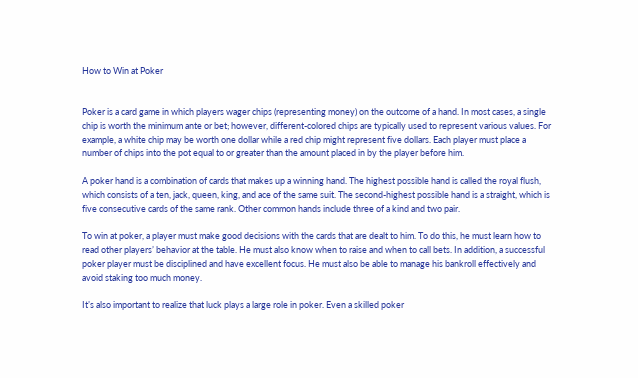How to Win at Poker


Poker is a card game in which players wager chips (representing money) on the outcome of a hand. In most cases, a single chip is worth the minimum ante or bet; however, different-colored chips are typically used to represent various values. For example, a white chip may be worth one dollar while a red chip might represent five dollars. Each player must place a number of chips into the pot equal to or greater than the amount placed in by the player before him.

A poker hand is a combination of cards that makes up a winning hand. The highest possible hand is called the royal flush, which consists of a ten, jack, queen, king, and ace of the same suit. The second-highest possible hand is a straight, which is five consecutive cards of the same rank. Other common hands include three of a kind and two pair.

To win at poker, a player must make good decisions with the cards that are dealt to him. To do this, he must learn how to read other players’ behavior at the table. He must also know when to raise and when to call bets. In addition, a successful poker player must be disciplined and have excellent focus. He must also be able to manage his bankroll effectively and avoid staking too much money.

It’s also important to realize that luck plays a large role in poker. Even a skilled poker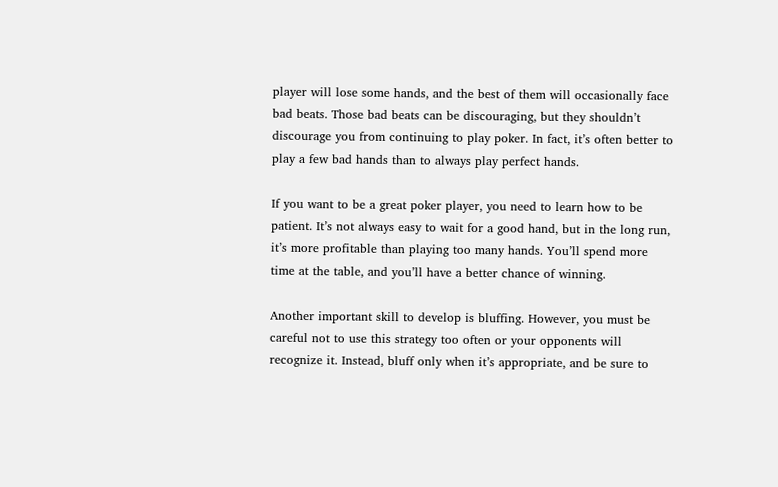player will lose some hands, and the best of them will occasionally face bad beats. Those bad beats can be discouraging, but they shouldn’t discourage you from continuing to play poker. In fact, it’s often better to play a few bad hands than to always play perfect hands.

If you want to be a great poker player, you need to learn how to be patient. It’s not always easy to wait for a good hand, but in the long run, it’s more profitable than playing too many hands. You’ll spend more time at the table, and you’ll have a better chance of winning.

Another important skill to develop is bluffing. However, you must be careful not to use this strategy too often or your opponents will recognize it. Instead, bluff only when it’s appropriate, and be sure to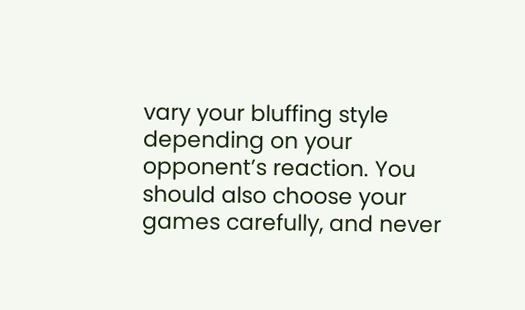vary your bluffing style depending on your opponent’s reaction. You should also choose your games carefully, and never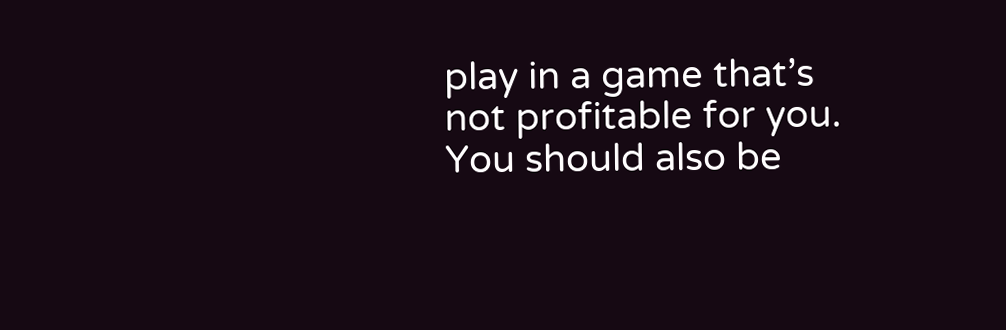play in a game that’s not profitable for you. You should also be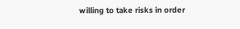willing to take risks in order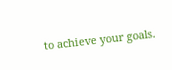to achieve your goals.